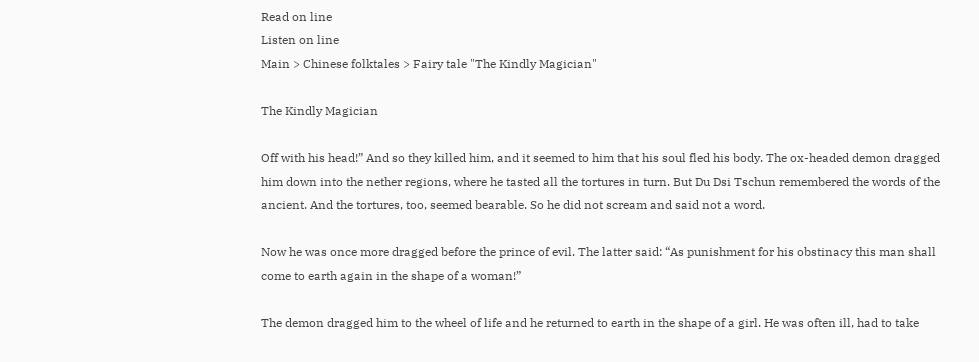Read on line
Listen on line
Main > Chinese folktales > Fairy tale "The Kindly Magician"

The Kindly Magician

Off with his head!” And so they killed him, and it seemed to him that his soul fled his body. The ox-headed demon dragged him down into the nether regions, where he tasted all the tortures in turn. But Du Dsi Tschun remembered the words of the ancient. And the tortures, too, seemed bearable. So he did not scream and said not a word.

Now he was once more dragged before the prince of evil. The latter said: “As punishment for his obstinacy this man shall come to earth again in the shape of a woman!”

The demon dragged him to the wheel of life and he returned to earth in the shape of a girl. He was often ill, had to take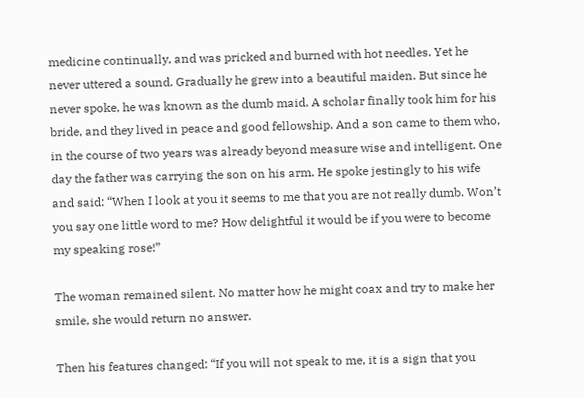medicine continually, and was pricked and burned with hot needles. Yet he never uttered a sound. Gradually he grew into a beautiful maiden. But since he never spoke, he was known as the dumb maid. A scholar finally took him for his bride, and they lived in peace and good fellowship. And a son came to them who, in the course of two years was already beyond measure wise and intelligent. One day the father was carrying the son on his arm. He spoke jestingly to his wife and said: “When I look at you it seems to me that you are not really dumb. Won’t you say one little word to me? How delightful it would be if you were to become my speaking rose!”

The woman remained silent. No matter how he might coax and try to make her smile, she would return no answer.

Then his features changed: “If you will not speak to me, it is a sign that you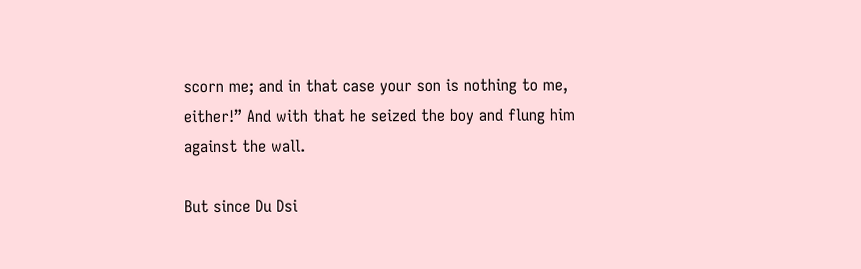scorn me; and in that case your son is nothing to me, either!” And with that he seized the boy and flung him against the wall.

But since Du Dsi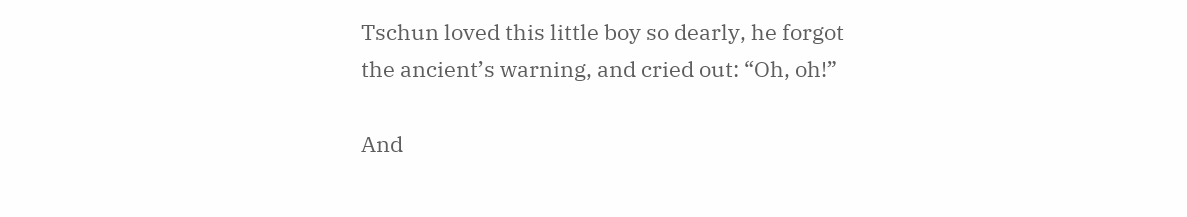Tschun loved this little boy so dearly, he forgot the ancient’s warning, and cried out: “Oh, oh!”

And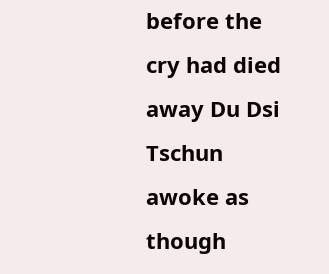before the cry had died away Du Dsi Tschun awoke as though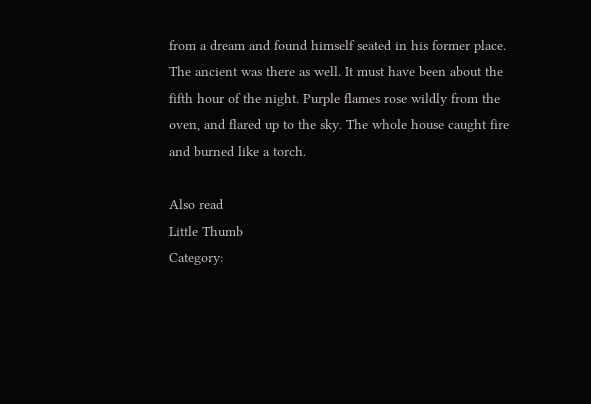from a dream and found himself seated in his former place. The ancient was there as well. It must have been about the fifth hour of the night. Purple flames rose wildly from the oven, and flared up to the sky. The whole house caught fire and burned like a torch.

Also read
Little Thumb
Category: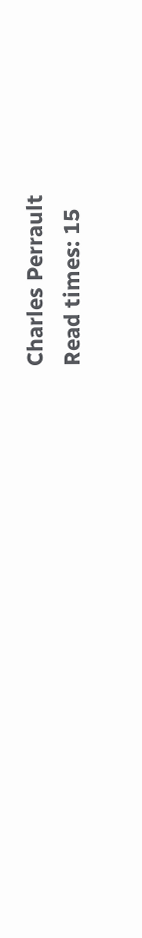Charles Perrault
Read times: 15